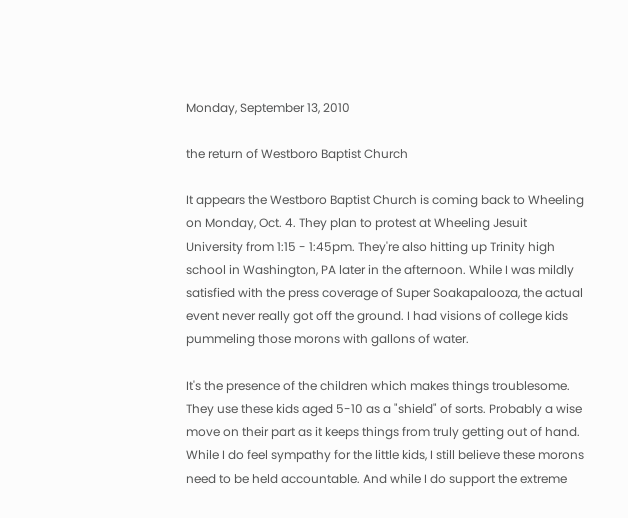Monday, September 13, 2010

the return of Westboro Baptist Church

It appears the Westboro Baptist Church is coming back to Wheeling on Monday, Oct. 4. They plan to protest at Wheeling Jesuit University from 1:15 - 1:45pm. They're also hitting up Trinity high school in Washington, PA later in the afternoon. While I was mildly satisfied with the press coverage of Super Soakapalooza, the actual event never really got off the ground. I had visions of college kids pummeling those morons with gallons of water.

It's the presence of the children which makes things troublesome. They use these kids aged 5-10 as a "shield" of sorts. Probably a wise move on their part as it keeps things from truly getting out of hand. While I do feel sympathy for the little kids, I still believe these morons need to be held accountable. And while I do support the extreme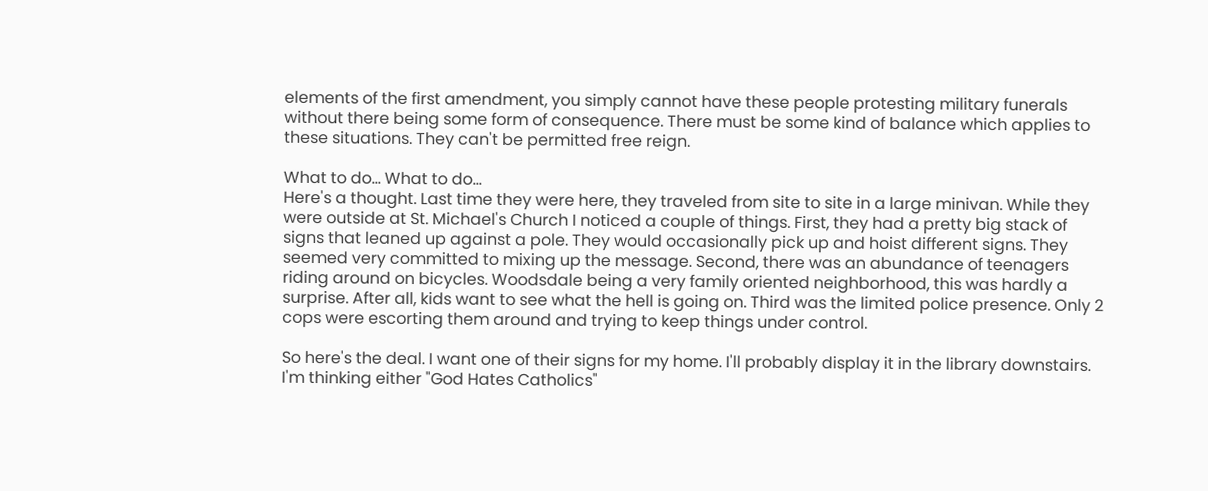elements of the first amendment, you simply cannot have these people protesting military funerals without there being some form of consequence. There must be some kind of balance which applies to these situations. They can't be permitted free reign.

What to do... What to do...
Here's a thought. Last time they were here, they traveled from site to site in a large minivan. While they were outside at St. Michael's Church I noticed a couple of things. First, they had a pretty big stack of signs that leaned up against a pole. They would occasionally pick up and hoist different signs. They seemed very committed to mixing up the message. Second, there was an abundance of teenagers riding around on bicycles. Woodsdale being a very family oriented neighborhood, this was hardly a surprise. After all, kids want to see what the hell is going on. Third was the limited police presence. Only 2 cops were escorting them around and trying to keep things under control.

So here's the deal. I want one of their signs for my home. I'll probably display it in the library downstairs. I'm thinking either "God Hates Catholics"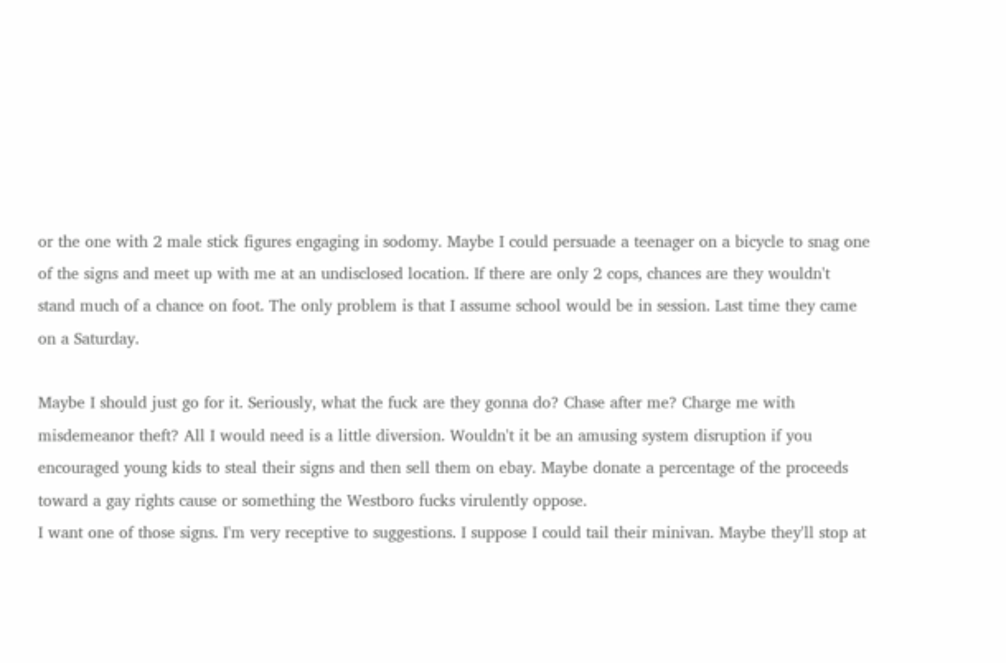or the one with 2 male stick figures engaging in sodomy. Maybe I could persuade a teenager on a bicycle to snag one of the signs and meet up with me at an undisclosed location. If there are only 2 cops, chances are they wouldn't stand much of a chance on foot. The only problem is that I assume school would be in session. Last time they came on a Saturday.

Maybe I should just go for it. Seriously, what the fuck are they gonna do? Chase after me? Charge me with misdemeanor theft? All I would need is a little diversion. Wouldn't it be an amusing system disruption if you encouraged young kids to steal their signs and then sell them on ebay. Maybe donate a percentage of the proceeds toward a gay rights cause or something the Westboro fucks virulently oppose.
I want one of those signs. I'm very receptive to suggestions. I suppose I could tail their minivan. Maybe they'll stop at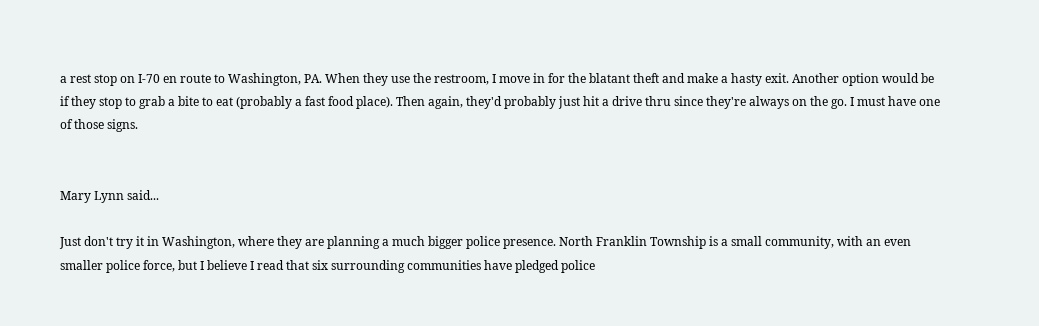a rest stop on I-70 en route to Washington, PA. When they use the restroom, I move in for the blatant theft and make a hasty exit. Another option would be if they stop to grab a bite to eat (probably a fast food place). Then again, they'd probably just hit a drive thru since they're always on the go. I must have one of those signs.


Mary Lynn said...

Just don't try it in Washington, where they are planning a much bigger police presence. North Franklin Township is a small community, with an even smaller police force, but I believe I read that six surrounding communities have pledged police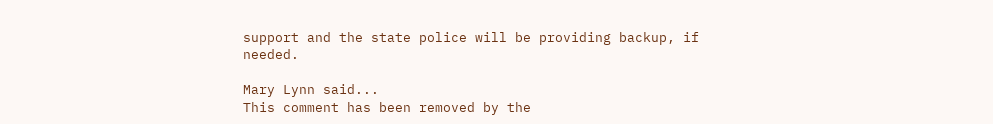support and the state police will be providing backup, if needed.

Mary Lynn said...
This comment has been removed by the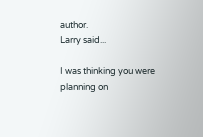author.
Larry said...

I was thinking you were planning on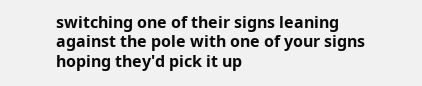switching one of their signs leaning against the pole with one of your signs hoping they'd pick it up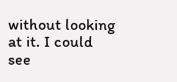without looking at it. I could see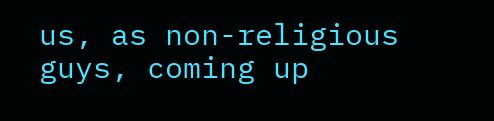us, as non-religious guys, coming up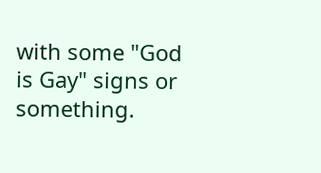with some "God is Gay" signs or something.